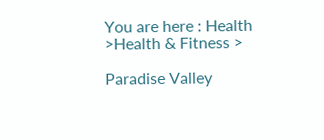You are here : Health >Health & Fitness >

Paradise Valley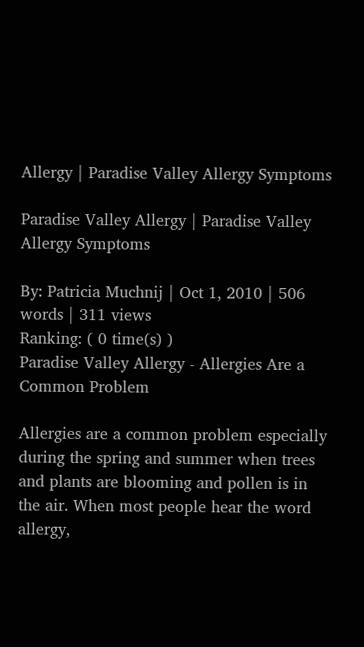Allergy | Paradise Valley Allergy Symptoms

Paradise Valley Allergy | Paradise Valley Allergy Symptoms

By: Patricia Muchnij | Oct 1, 2010 | 506 words | 311 views
Ranking: ( 0 time(s) )
Paradise Valley Allergy - Allergies Are a Common Problem

Allergies are a common problem especially during the spring and summer when trees and plants are blooming and pollen is in the air. When most people hear the word allergy,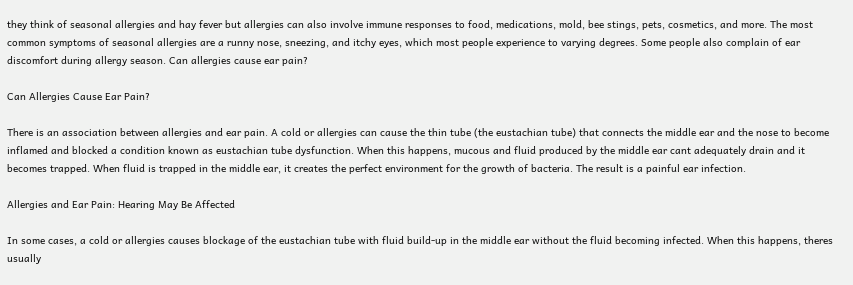they think of seasonal allergies and hay fever but allergies can also involve immune responses to food, medications, mold, bee stings, pets, cosmetics, and more. The most common symptoms of seasonal allergies are a runny nose, sneezing, and itchy eyes, which most people experience to varying degrees. Some people also complain of ear discomfort during allergy season. Can allergies cause ear pain?

Can Allergies Cause Ear Pain?

There is an association between allergies and ear pain. A cold or allergies can cause the thin tube (the eustachian tube) that connects the middle ear and the nose to become inflamed and blocked a condition known as eustachian tube dysfunction. When this happens, mucous and fluid produced by the middle ear cant adequately drain and it becomes trapped. When fluid is trapped in the middle ear, it creates the perfect environment for the growth of bacteria. The result is a painful ear infection.

Allergies and Ear Pain: Hearing May Be Affected

In some cases, a cold or allergies causes blockage of the eustachian tube with fluid build-up in the middle ear without the fluid becoming infected. When this happens, theres usually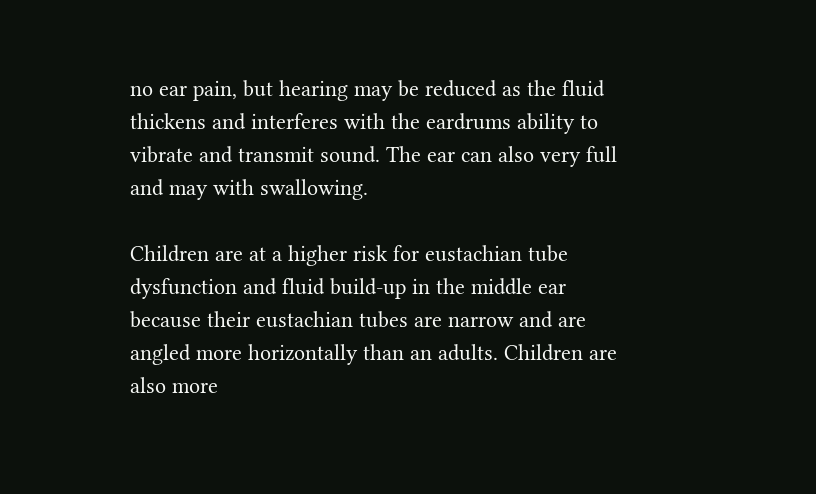no ear pain, but hearing may be reduced as the fluid thickens and interferes with the eardrums ability to vibrate and transmit sound. The ear can also very full and may with swallowing.

Children are at a higher risk for eustachian tube dysfunction and fluid build-up in the middle ear because their eustachian tubes are narrow and are angled more horizontally than an adults. Children are also more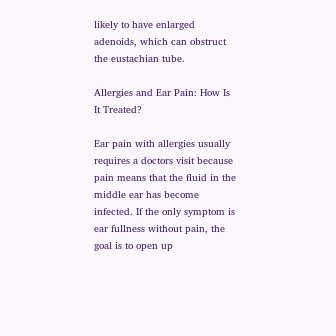likely to have enlarged adenoids, which can obstruct the eustachian tube.

Allergies and Ear Pain: How Is It Treated?

Ear pain with allergies usually requires a doctors visit because pain means that the fluid in the middle ear has become infected. If the only symptom is ear fullness without pain, the goal is to open up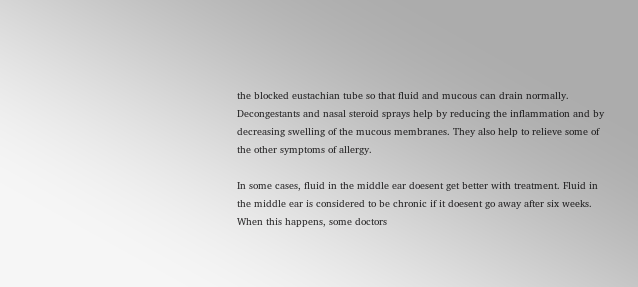the blocked eustachian tube so that fluid and mucous can drain normally. Decongestants and nasal steroid sprays help by reducing the inflammation and by decreasing swelling of the mucous membranes. They also help to relieve some of the other symptoms of allergy.

In some cases, fluid in the middle ear doesent get better with treatment. Fluid in the middle ear is considered to be chronic if it doesent go away after six weeks. When this happens, some doctors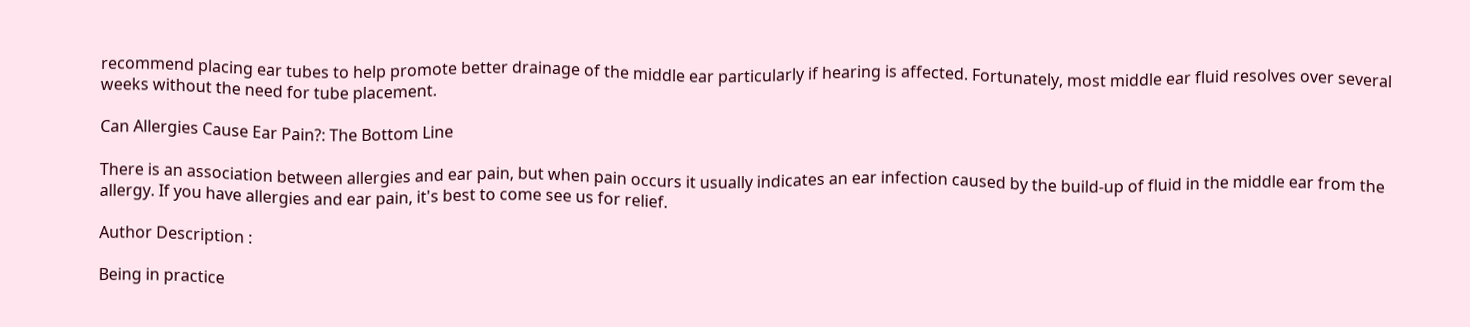recommend placing ear tubes to help promote better drainage of the middle ear particularly if hearing is affected. Fortunately, most middle ear fluid resolves over several weeks without the need for tube placement.

Can Allergies Cause Ear Pain?: The Bottom Line

There is an association between allergies and ear pain, but when pain occurs it usually indicates an ear infection caused by the build-up of fluid in the middle ear from the allergy. If you have allergies and ear pain, it's best to come see us for relief.

Author Description :

Being in practice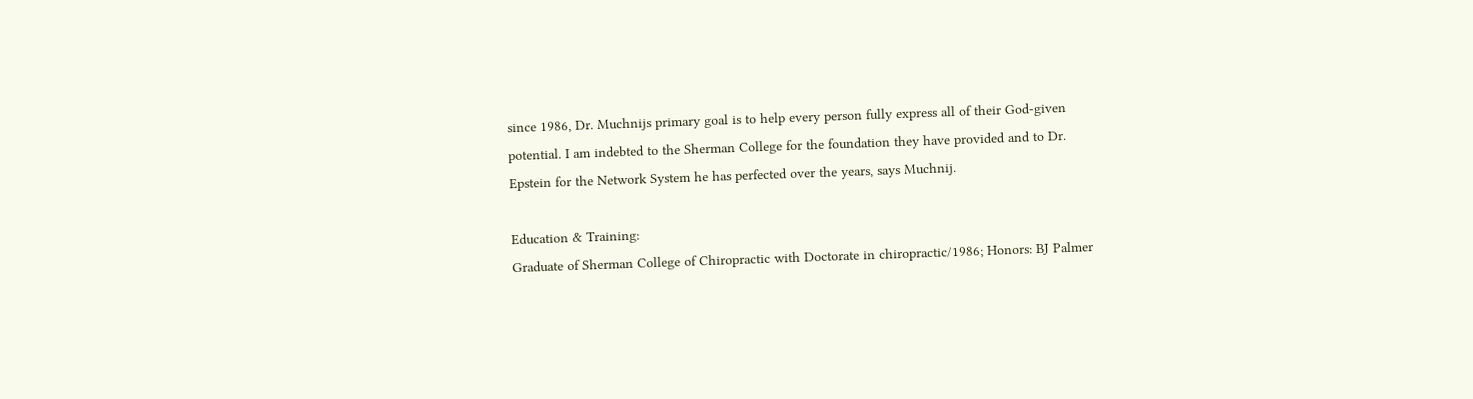since 1986, Dr. Muchnijs primary goal is to help every person fully express all of their God-given potential. I am indebted to the Sherman College for the foundation they have provided and to Dr. Epstein for the Network System he has perfected over the years, says Muchnij.

Education & Training:
Graduate of Sherman College of Chiropractic with Doctorate in chiropractic/1986; Honors: BJ Palmer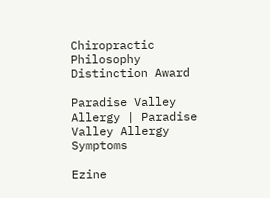Chiropractic Philosophy Distinction Award

Paradise Valley Allergy | Paradise Valley Allergy Symptoms

Ezine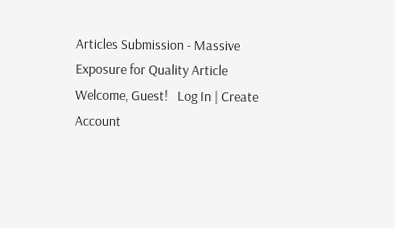Articles Submission - Massive Exposure for Quality Article
Welcome, Guest!   Log In | Create Account